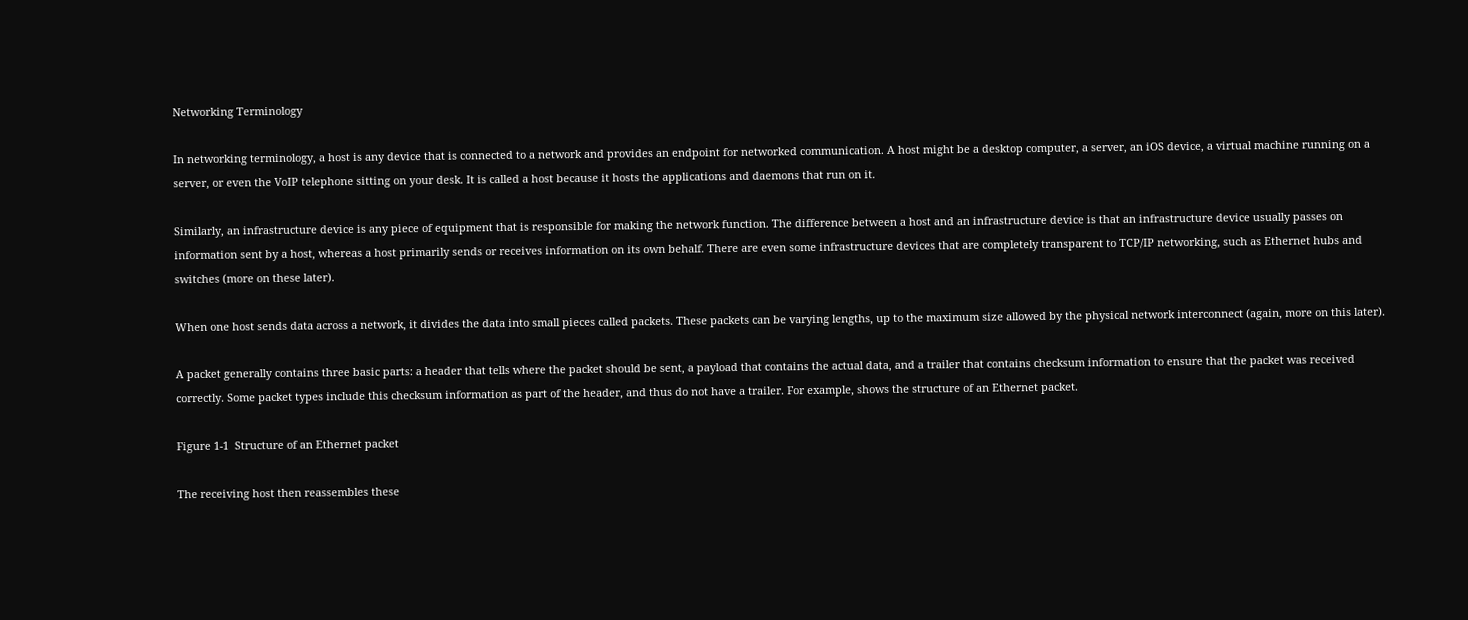Networking Terminology

In networking terminology, a host is any device that is connected to a network and provides an endpoint for networked communication. A host might be a desktop computer, a server, an iOS device, a virtual machine running on a server, or even the VoIP telephone sitting on your desk. It is called a host because it hosts the applications and daemons that run on it.

Similarly, an infrastructure device is any piece of equipment that is responsible for making the network function. The difference between a host and an infrastructure device is that an infrastructure device usually passes on information sent by a host, whereas a host primarily sends or receives information on its own behalf. There are even some infrastructure devices that are completely transparent to TCP/IP networking, such as Ethernet hubs and switches (more on these later).

When one host sends data across a network, it divides the data into small pieces called packets. These packets can be varying lengths, up to the maximum size allowed by the physical network interconnect (again, more on this later).

A packet generally contains three basic parts: a header that tells where the packet should be sent, a payload that contains the actual data, and a trailer that contains checksum information to ensure that the packet was received correctly. Some packet types include this checksum information as part of the header, and thus do not have a trailer. For example, shows the structure of an Ethernet packet.

Figure 1-1  Structure of an Ethernet packet

The receiving host then reassembles these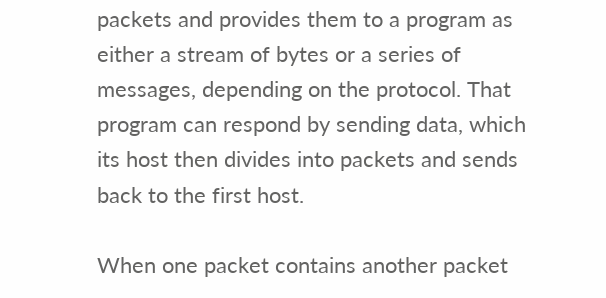packets and provides them to a program as either a stream of bytes or a series of messages, depending on the protocol. That program can respond by sending data, which its host then divides into packets and sends back to the first host.

When one packet contains another packet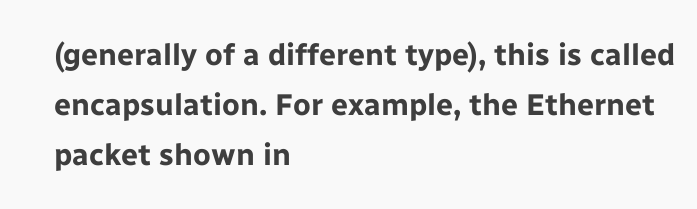(generally of a different type), this is called encapsulation. For example, the Ethernet packet shown in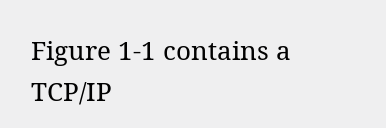Figure 1-1 contains a TCP/IP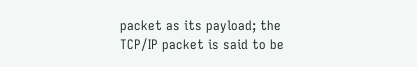packet as its payload; the TCP/IP packet is said to be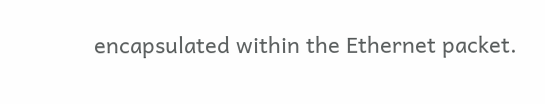encapsulated within the Ethernet packet.